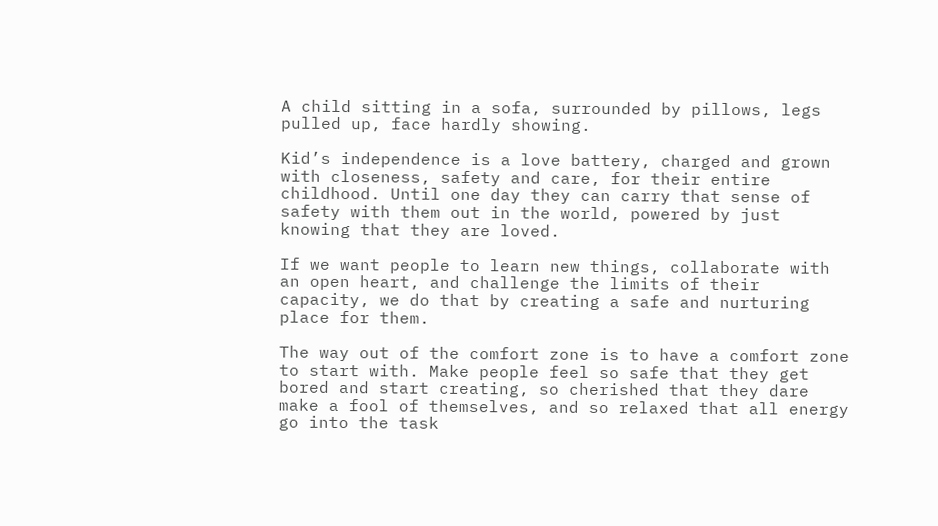A child sitting in a sofa, surrounded by pillows, legs pulled up, face hardly showing.

Kid’s independence is a love battery, charged and grown with closeness, safety and care, for their entire childhood. Until one day they can carry that sense of safety with them out in the world, powered by just knowing that they are loved.

If we want people to learn new things, collaborate with an open heart, and challenge the limits of their capacity, we do that by creating a safe and nurturing place for them.

The way out of the comfort zone is to have a comfort zone to start with. Make people feel so safe that they get bored and start creating, so cherished that they dare make a fool of themselves, and so relaxed that all energy go into the task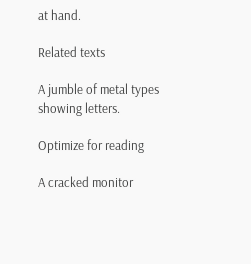at hand.

Related texts

A jumble of metal types showing letters.

Optimize for reading

A cracked monitor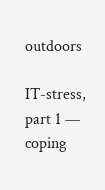outdoors

IT-stress, part 1 — coping